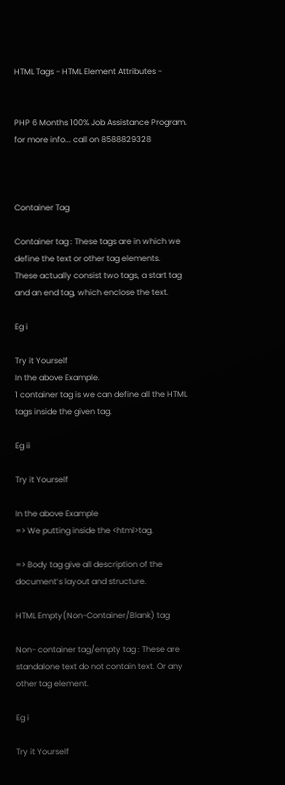HTML Tags - HTML Element Attributes -


PHP 6 Months 100% Job Assistance Program. for more info... call on 8588829328



Container Tag

Container tag : These tags are in which we define the text or other tag elements.
These actually consist two tags, a start tag and an end tag, which enclose the text.

Eg i

Try it Yourself
In the above Example.
1 container tag is we can define all the HTML tags inside the given tag.

Eg ii

Try it Yourself

In the above Example
=> We putting inside the <html>tag.

=> Body tag give all description of the document’s layout and structure.

HTML Empty(Non-Container/Blank) tag

Non- container tag/empty tag : These are standalone text do not contain text. Or any other tag element.

Eg i

Try it Yourself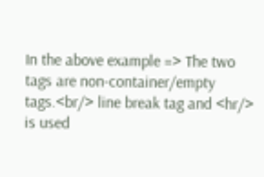In the above example => The two tags are non-container/empty tags.<br/> line break tag and <hr/> is used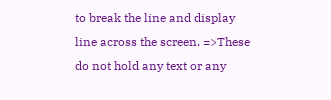to break the line and display line across the screen. =>These do not hold any text or any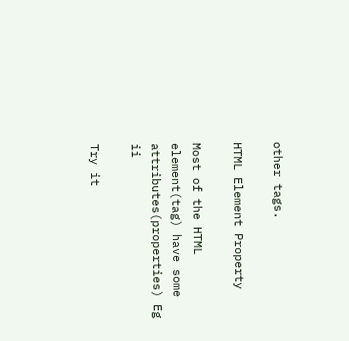other tags.

HTML Element Property

Most of the HTML element(tag) have some attributes(properties) Eg ii

Try it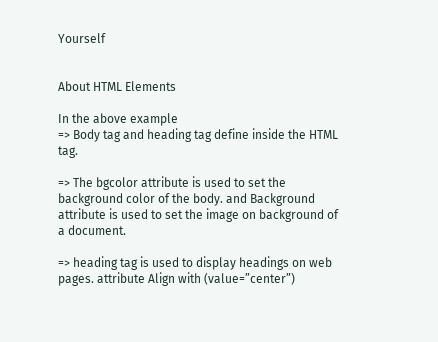Yourself


About HTML Elements

In the above example
=> Body tag and heading tag define inside the HTML tag.

=> The bgcolor attribute is used to set the background color of the body. and Background attribute is used to set the image on background of a document.

=> heading tag is used to display headings on web pages. attribute Align with (value=”center”)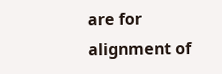are for alignment of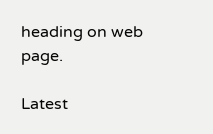heading on web page.

Latest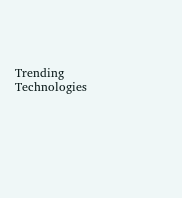Trending Technologies